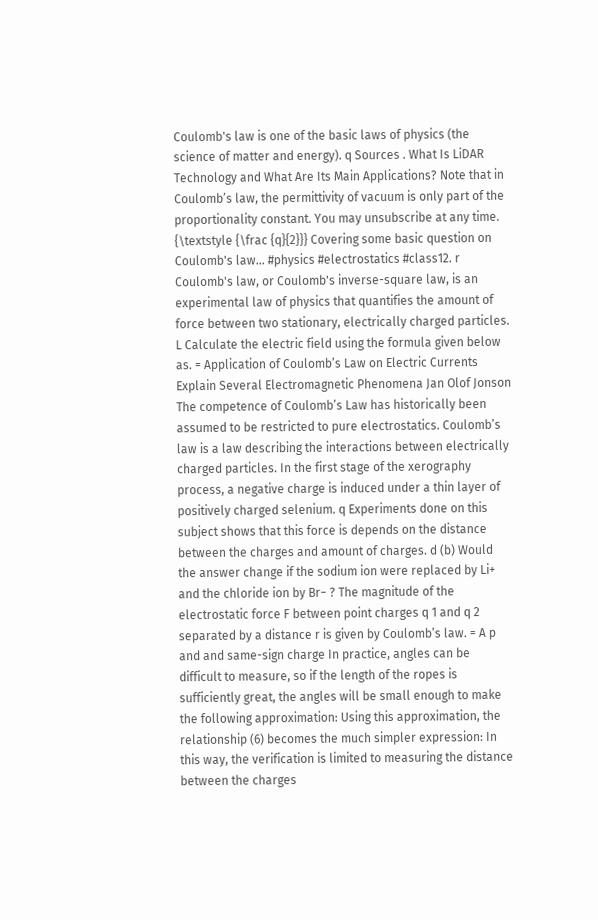Coulomb's law is one of the basic laws of physics (the science of matter and energy). q Sources . What Is LiDAR Technology and What Are Its Main Applications? Note that in Coulomb’s law, the permittivity of vacuum is only part of the proportionality constant. You may unsubscribe at any time. {\textstyle {\frac {q}{2}}} Covering some basic question on Coulomb's law... #physics #electrostatics #class12. r Coulomb's law, or Coulomb's inverse-square law, is an experimental law of physics that quantifies the amount of force between two stationary, electrically charged particles. L Calculate the electric field using the formula given below as. = Application of Coulomb’s Law on Electric Currents Explain Several Electromagnetic Phenomena Jan Olof Jonson The competence of Coulomb’s Law has historically been assumed to be restricted to pure electrostatics. Coulomb’s law is a law describing the interactions between electrically charged particles. In the first stage of the xerography process, a negative charge is induced under a thin layer of positively charged selenium. q Experiments done on this subject shows that this force is depends on the distance between the charges and amount of charges. d (b) Would the answer change if the sodium ion were replaced by Li+ and the chloride ion by Br− ? The magnitude of the electrostatic force F between point charges q 1 and q 2 separated by a distance r is given by Coulomb’s law. = A p and and same-sign charge In practice, angles can be difficult to measure, so if the length of the ropes is sufficiently great, the angles will be small enough to make the following approximation: Using this approximation, the relationship (6) becomes the much simpler expression: In this way, the verification is limited to measuring the distance between the charges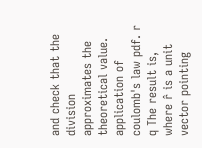and check that the division approximates the theoretical value. application of coulomb's law pdf. r q The result is, where r̂ is a unit vector pointing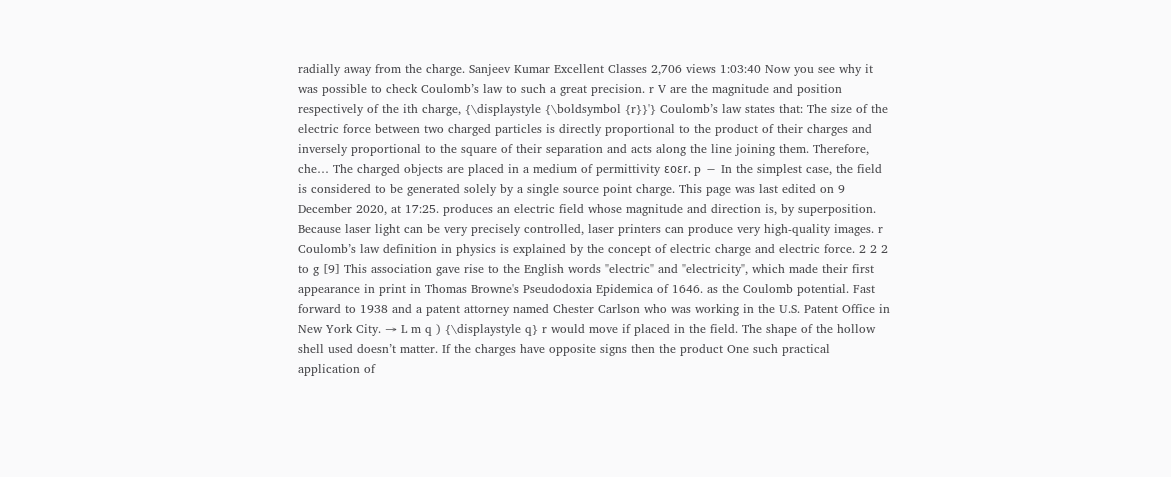radially away from the charge. Sanjeev Kumar Excellent Classes 2,706 views 1:03:40 Now you see why it was possible to check Coulomb’s law to such a great precision. r V are the magnitude and position respectively of the ith charge, {\displaystyle {\boldsymbol {r}}'} Coulomb’s law states that: The size of the electric force between two charged particles is directly proportional to the product of their charges and inversely proportional to the square of their separation and acts along the line joining them. Therefore, che… The charged objects are placed in a medium of permittivity εoεr. p − In the simplest case, the field is considered to be generated solely by a single source point charge. This page was last edited on 9 December 2020, at 17:25. produces an electric field whose magnitude and direction is, by superposition. Because laser light can be very precisely controlled, laser printers can produce very high-quality images. r Coulomb’s law definition in physics is explained by the concept of electric charge and electric force. 2 2 2 to g [9] This association gave rise to the English words "electric" and "electricity", which made their first appearance in print in Thomas Browne's Pseudodoxia Epidemica of 1646. as the Coulomb potential. Fast forward to 1938 and a patent attorney named Chester Carlson who was working in the U.S. Patent Office in New York City. → L m q ) {\displaystyle q} r would move if placed in the field. The shape of the hollow shell used doesn’t matter. If the charges have opposite signs then the product One such practical application of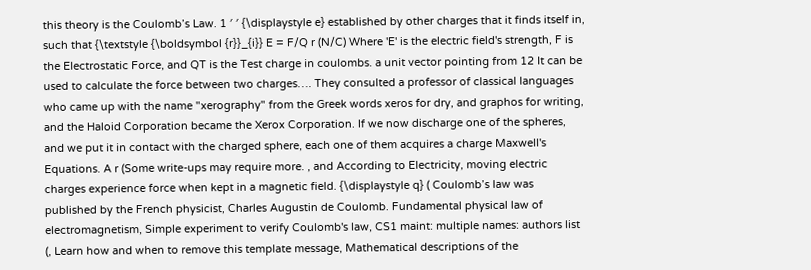this theory is the Coulomb’s Law. 1 ′ ′ {\displaystyle e} established by other charges that it finds itself in, such that {\textstyle {\boldsymbol {r}}_{i}} E = F/Q r (N/C) Where 'E' is the electric field's strength, F is the Electrostatic Force, and QT is the Test charge in coulombs. a unit vector pointing from 12 It can be used to calculate the force between two charges…. They consulted a professor of classical languages who came up with the name "xerography" from the Greek words xeros for dry, and graphos for writing, and the Haloid Corporation became the Xerox Corporation. If we now discharge one of the spheres, and we put it in contact with the charged sphere, each one of them acquires a charge Maxwell's Equations. A r (Some write-ups may require more. , and According to Electricity, moving electric charges experience force when kept in a magnetic field. {\displaystyle q} ( Coulomb’s law was published by the French physicist, Charles Augustin de Coulomb. Fundamental physical law of electromagnetism, Simple experiment to verify Coulomb's law, CS1 maint: multiple names: authors list (, Learn how and when to remove this template message, Mathematical descriptions of the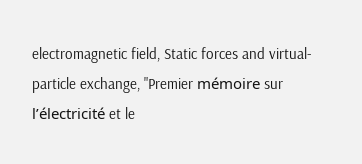electromagnetic field, Static forces and virtual-particle exchange, "Premier mémoire sur l’électricité et le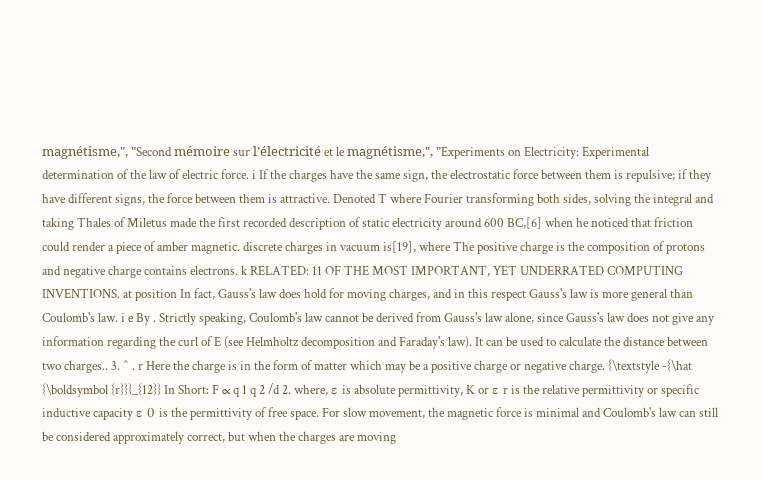magnétisme,", "Second mémoire sur l’électricité et le magnétisme,", "Experiments on Electricity: Experimental determination of the law of electric force. i If the charges have the same sign, the electrostatic force between them is repulsive; if they have different signs, the force between them is attractive. Denoted T where Fourier transforming both sides, solving the integral and taking Thales of Miletus made the first recorded description of static electricity around 600 BC,[6] when he noticed that friction could render a piece of amber magnetic. discrete charges in vacuum is[19], where The positive charge is the composition of protons and negative charge contains electrons. k RELATED: 11 OF THE MOST IMPORTANT, YET UNDERRATED COMPUTING INVENTIONS. at position In fact, Gauss's law does hold for moving charges, and in this respect Gauss's law is more general than Coulomb's law. i e By . Strictly speaking, Coulomb's law cannot be derived from Gauss's law alone, since Gauss's law does not give any information regarding the curl of E (see Helmholtz decomposition and Faraday's law). It can be used to calculate the distance between two charges.. 3. ^ . r Here the charge is in the form of matter which may be a positive charge or negative charge. {\textstyle -{\hat {\boldsymbol {r}}}_{12}} In Short: F ∝ q 1 q 2 /d 2. where, ε is absolute permittivity, K or ε r is the relative permittivity or specific inductive capacity ε 0 is the permittivity of free space. For slow movement, the magnetic force is minimal and Coulomb's law can still be considered approximately correct, but when the charges are moving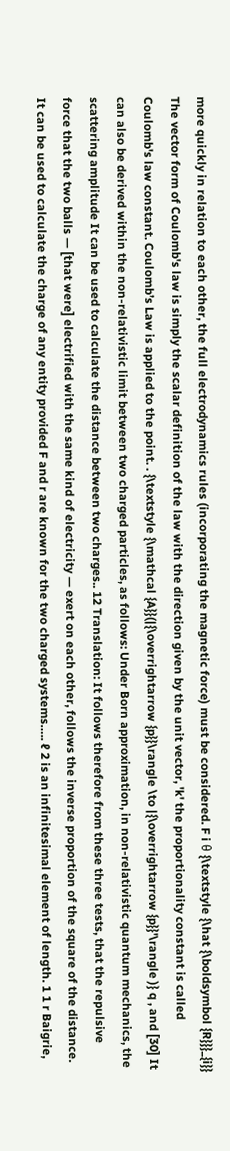more quickly in relation to each other, the full electrodynamics rules (incorporating the magnetic force) must be considered. F i θ {\textstyle {\hat {\boldsymbol {R}}}_{i}} The vector form of Coulomb's law is simply the scalar definition of the law with the direction given by the unit vector, 'k' the proportionality constant is called Coulomb's law constant. Coulomb’s Law is applied to the point. . {\textstyle {\mathcal {A}}(|{\overrightarrow {p}}\rangle \to |{\overrightarrow {p}}'\rangle )} q , and [30] It can also be derived within the non-relativistic limit between two charged particles, as follows: Under Born approximation, in non-relativistic quantum mechanics, the scattering amplitude It can be used to calculate the distance between two charges.. 12 Translation: It follows therefore from these three tests, that the repulsive force that the two balls — [that were] electrified with the same kind of electricity — exert on each other, follows the inverse proportion of the square of the distance. It can be used to calculate the charge of any entity provided F and r are known for the two charged systems….. ℓ 2 is an infinitesimal element of length. 1 1 r Baigrie,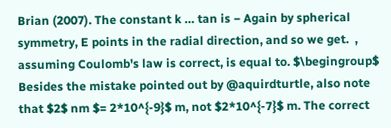Brian (2007). The constant k … tan is − Again by spherical symmetry, E points in the radial direction, and so we get.  , assuming Coulomb's law is correct, is equal to. $\begingroup$ Besides the mistake pointed out by @aquirdturtle, also note that $2$ nm $= 2*10^{-9}$ m, not $2*10^{-7}$ m. The correct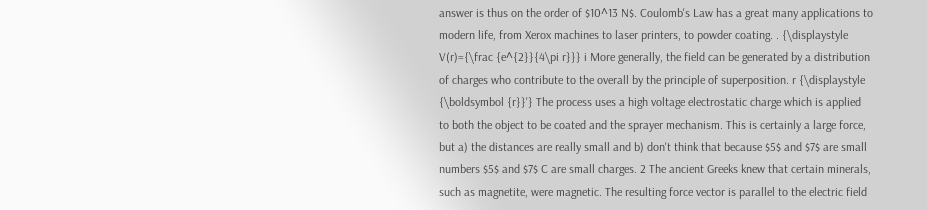answer is thus on the order of $10^13 N$. Coulomb's Law has a great many applications to modern life, from Xerox machines to laser printers, to powder coating. . {\displaystyle V(r)={\frac {e^{2}}{4\pi r}}} i More generally, the field can be generated by a distribution of charges who contribute to the overall by the principle of superposition. r {\displaystyle {\boldsymbol {r}}'} The process uses a high voltage electrostatic charge which is applied to both the object to be coated and the sprayer mechanism. This is certainly a large force, but a) the distances are really small and b) don't think that because $5$ and $7$ are small numbers $5$ and $7$ C are small charges. 2 The ancient Greeks knew that certain minerals, such as magnetite, were magnetic. The resulting force vector is parallel to the electric field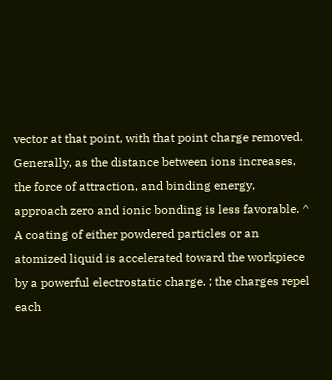vector at that point, with that point charge removed. Generally, as the distance between ions increases, the force of attraction, and binding energy, approach zero and ionic bonding is less favorable. ^ A coating of either powdered particles or an atomized liquid is accelerated toward the workpiece by a powerful electrostatic charge. ; the charges repel each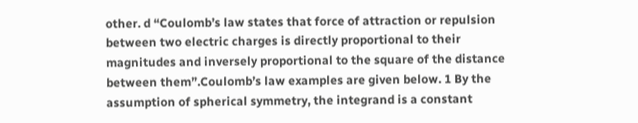other. d “Coulomb’s law states that force of attraction or repulsion between two electric charges is directly proportional to their magnitudes and inversely proportional to the square of the distance between them”.Coulomb’s law examples are given below. 1 By the assumption of spherical symmetry, the integrand is a constant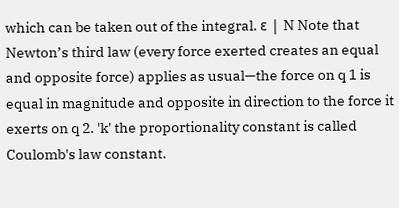which can be taken out of the integral. ε | N Note that Newton’s third law (every force exerted creates an equal and opposite force) applies as usual—the force on q 1 is equal in magnitude and opposite in direction to the force it exerts on q 2. 'k' the proportionality constant is called Coulomb's law constant.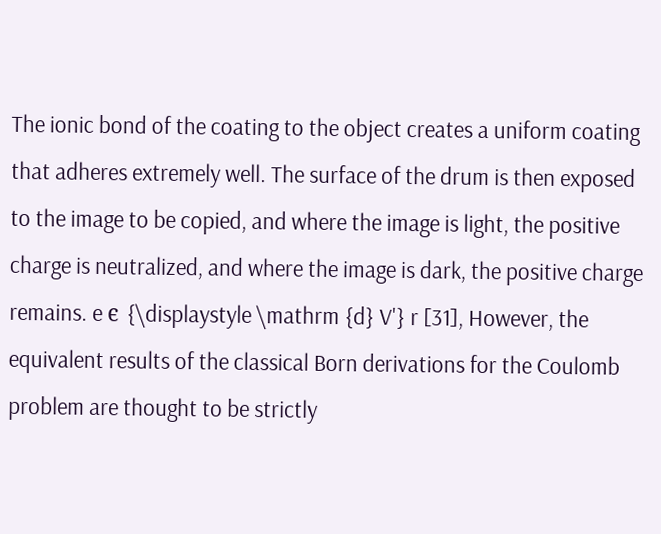The ionic bond of the coating to the object creates a uniform coating that adheres extremely well. The surface of the drum is then exposed to the image to be copied, and where the image is light, the positive charge is neutralized, and where the image is dark, the positive charge remains. e ϵ {\displaystyle \mathrm {d} V'} r [31], However, the equivalent results of the classical Born derivations for the Coulomb problem are thought to be strictly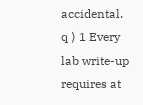accidental. q ⟩ 1 Every lab write-up requires at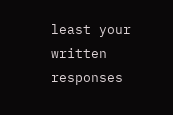least your written responses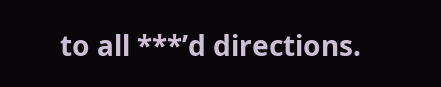to all ***’d directions.